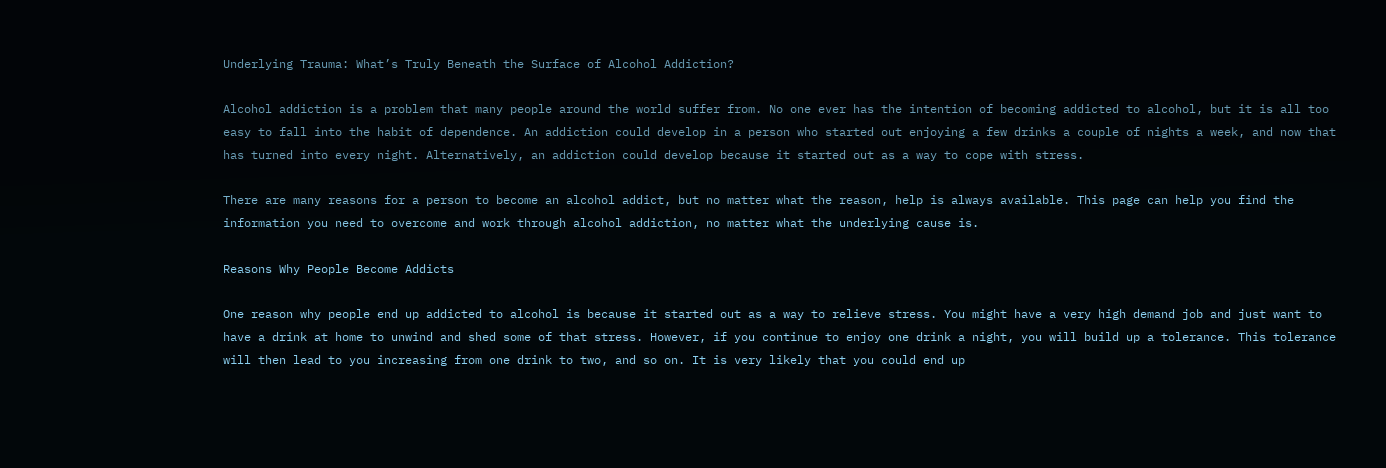Underlying Trauma: What’s Truly Beneath the Surface of Alcohol Addiction?

Alcohol addiction is a problem that many people around the world suffer from. No one ever has the intention of becoming addicted to alcohol, but it is all too easy to fall into the habit of dependence. An addiction could develop in a person who started out enjoying a few drinks a couple of nights a week, and now that has turned into every night. Alternatively, an addiction could develop because it started out as a way to cope with stress.

There are many reasons for a person to become an alcohol addict, but no matter what the reason, help is always available. This page can help you find the information you need to overcome and work through alcohol addiction, no matter what the underlying cause is.

Reasons Why People Become Addicts

One reason why people end up addicted to alcohol is because it started out as a way to relieve stress. You might have a very high demand job and just want to have a drink at home to unwind and shed some of that stress. However, if you continue to enjoy one drink a night, you will build up a tolerance. This tolerance will then lead to you increasing from one drink to two, and so on. It is very likely that you could end up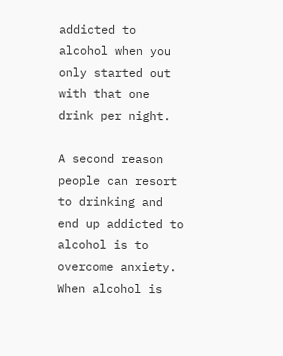addicted to alcohol when you only started out with that one drink per night.

A second reason people can resort to drinking and end up addicted to alcohol is to overcome anxiety. When alcohol is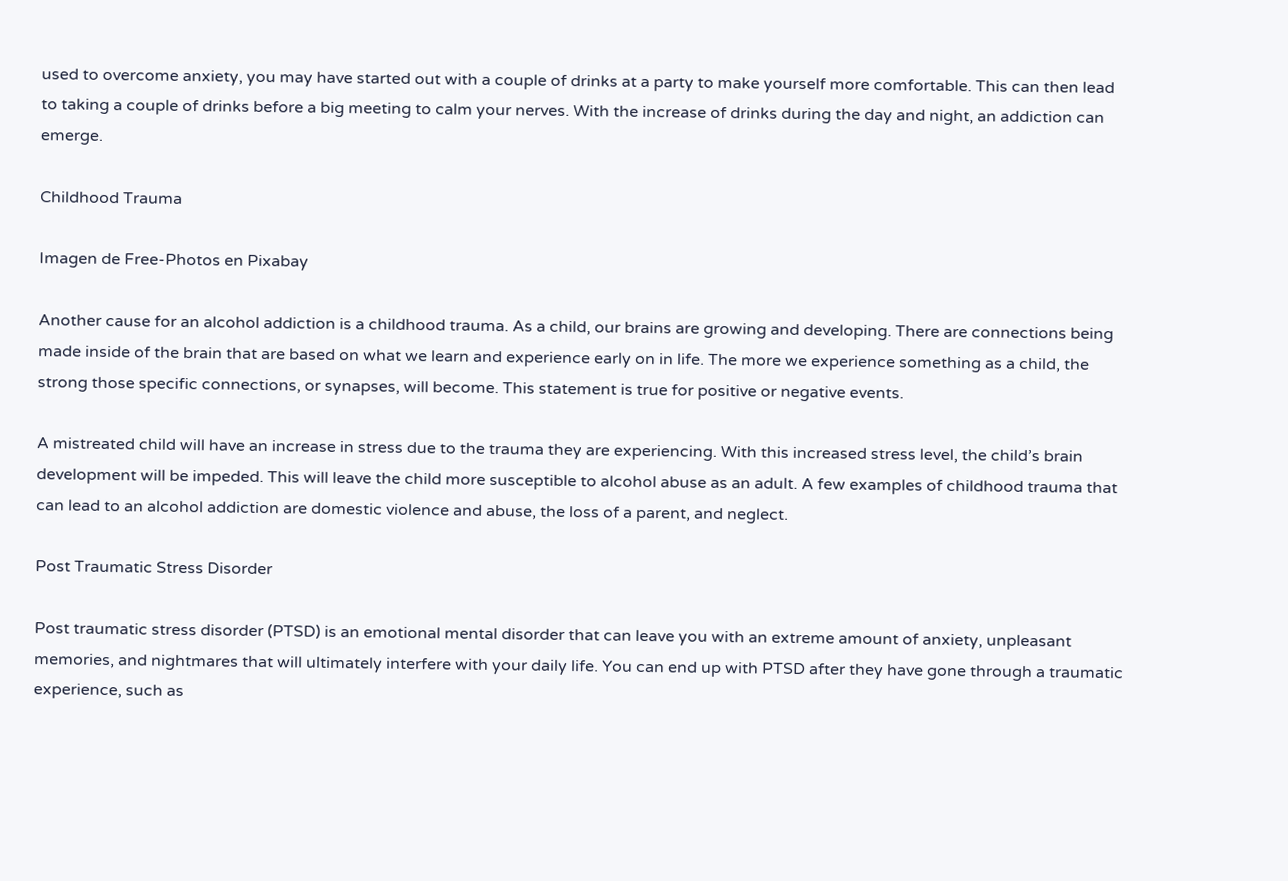used to overcome anxiety, you may have started out with a couple of drinks at a party to make yourself more comfortable. This can then lead to taking a couple of drinks before a big meeting to calm your nerves. With the increase of drinks during the day and night, an addiction can emerge.

Childhood Trauma

Imagen de Free-Photos en Pixabay

Another cause for an alcohol addiction is a childhood trauma. As a child, our brains are growing and developing. There are connections being made inside of the brain that are based on what we learn and experience early on in life. The more we experience something as a child, the strong those specific connections, or synapses, will become. This statement is true for positive or negative events.

A mistreated child will have an increase in stress due to the trauma they are experiencing. With this increased stress level, the child’s brain development will be impeded. This will leave the child more susceptible to alcohol abuse as an adult. A few examples of childhood trauma that can lead to an alcohol addiction are domestic violence and abuse, the loss of a parent, and neglect.

Post Traumatic Stress Disorder

Post traumatic stress disorder (PTSD) is an emotional mental disorder that can leave you with an extreme amount of anxiety, unpleasant memories, and nightmares that will ultimately interfere with your daily life. You can end up with PTSD after they have gone through a traumatic experience, such as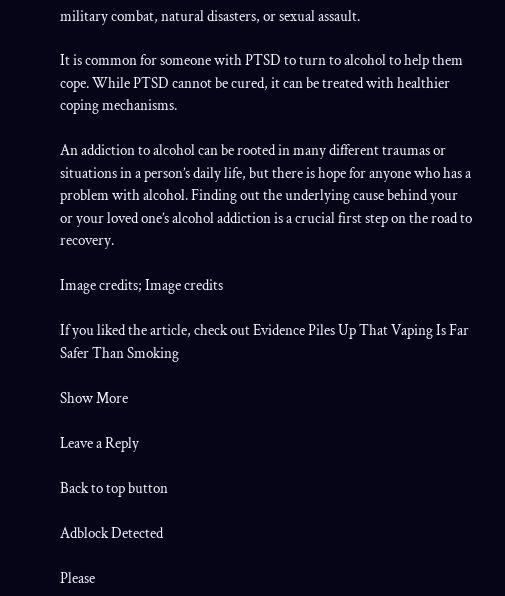military combat, natural disasters, or sexual assault.

It is common for someone with PTSD to turn to alcohol to help them cope. While PTSD cannot be cured, it can be treated with healthier coping mechanisms.

An addiction to alcohol can be rooted in many different traumas or situations in a person’s daily life, but there is hope for anyone who has a problem with alcohol. Finding out the underlying cause behind your or your loved one’s alcohol addiction is a crucial first step on the road to recovery.

Image credits; Image credits

If you liked the article, check out Evidence Piles Up That Vaping Is Far Safer Than Smoking

Show More

Leave a Reply

Back to top button

Adblock Detected

Please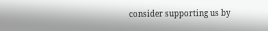consider supporting us by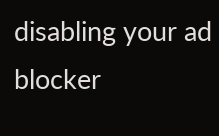disabling your ad blocker